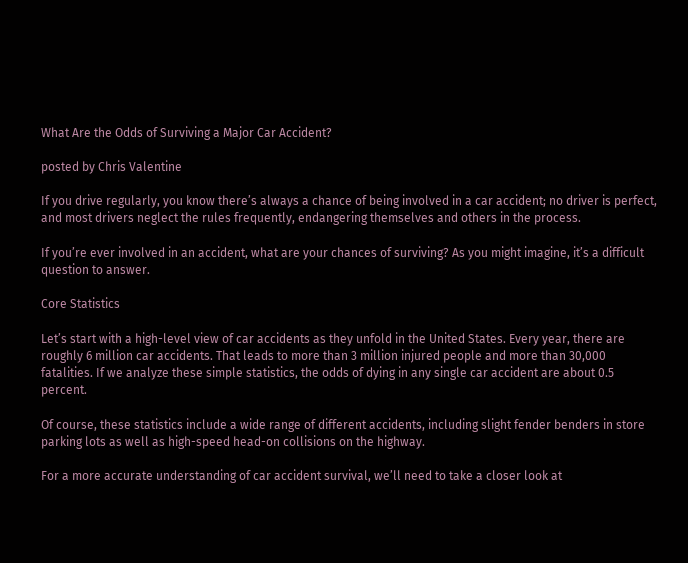What Are the Odds of Surviving a Major Car Accident?

posted by Chris Valentine

If you drive regularly, you know there’s always a chance of being involved in a car accident; no driver is perfect, and most drivers neglect the rules frequently, endangering themselves and others in the process.

If you’re ever involved in an accident, what are your chances of surviving? As you might imagine, it’s a difficult question to answer.

Core Statistics

Let’s start with a high-level view of car accidents as they unfold in the United States. Every year, there are roughly 6 million car accidents. That leads to more than 3 million injured people and more than 30,000 fatalities. If we analyze these simple statistics, the odds of dying in any single car accident are about 0.5 percent.

Of course, these statistics include a wide range of different accidents, including slight fender benders in store parking lots as well as high-speed head-on collisions on the highway.

For a more accurate understanding of car accident survival, we’ll need to take a closer look at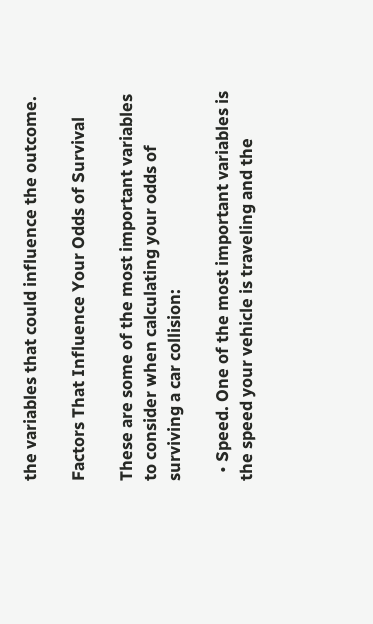the variables that could influence the outcome.

Factors That Influence Your Odds of Survival

These are some of the most important variables to consider when calculating your odds of surviving a car collision:

  • Speed. One of the most important variables is the speed your vehicle is traveling and the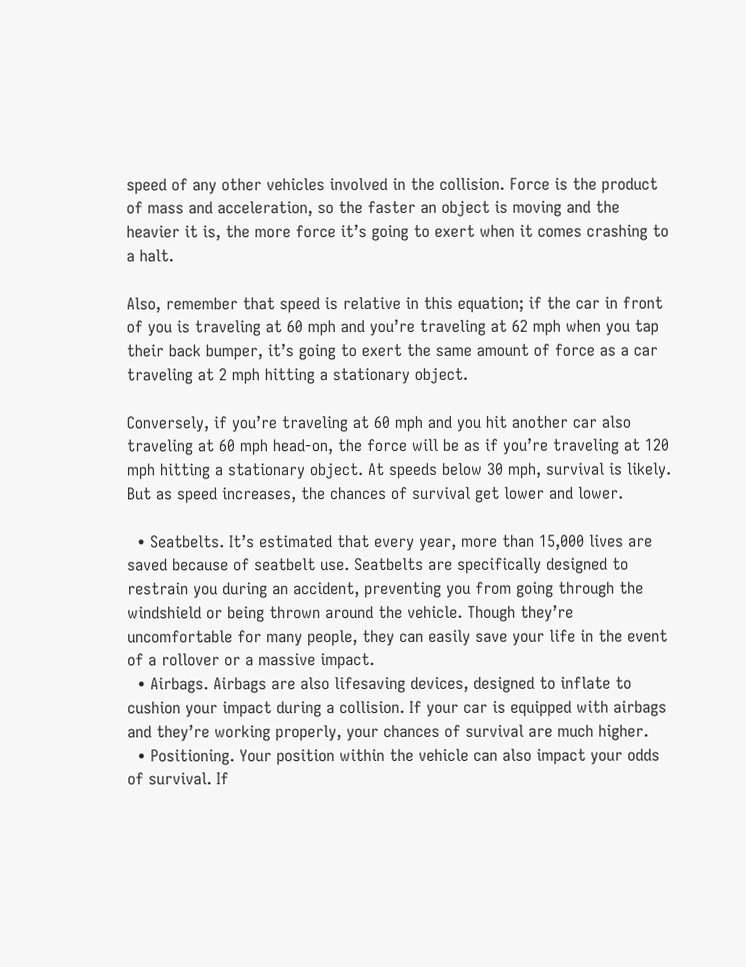speed of any other vehicles involved in the collision. Force is the product of mass and acceleration, so the faster an object is moving and the heavier it is, the more force it’s going to exert when it comes crashing to a halt.

Also, remember that speed is relative in this equation; if the car in front of you is traveling at 60 mph and you’re traveling at 62 mph when you tap their back bumper, it’s going to exert the same amount of force as a car traveling at 2 mph hitting a stationary object.

Conversely, if you’re traveling at 60 mph and you hit another car also traveling at 60 mph head-on, the force will be as if you’re traveling at 120 mph hitting a stationary object. At speeds below 30 mph, survival is likely. But as speed increases, the chances of survival get lower and lower.

  • Seatbelts. It’s estimated that every year, more than 15,000 lives are saved because of seatbelt use. Seatbelts are specifically designed to restrain you during an accident, preventing you from going through the windshield or being thrown around the vehicle. Though they’re uncomfortable for many people, they can easily save your life in the event of a rollover or a massive impact.
  • Airbags. Airbags are also lifesaving devices, designed to inflate to cushion your impact during a collision. If your car is equipped with airbags and they’re working properly, your chances of survival are much higher.
  • Positioning. Your position within the vehicle can also impact your odds of survival. If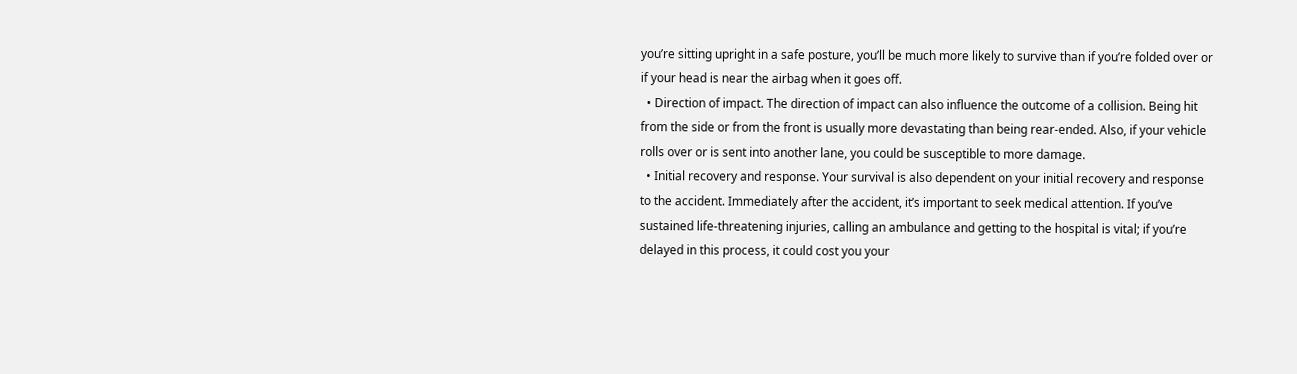you’re sitting upright in a safe posture, you’ll be much more likely to survive than if you’re folded over or if your head is near the airbag when it goes off.
  • Direction of impact. The direction of impact can also influence the outcome of a collision. Being hit from the side or from the front is usually more devastating than being rear-ended. Also, if your vehicle rolls over or is sent into another lane, you could be susceptible to more damage.
  • Initial recovery and response. Your survival is also dependent on your initial recovery and response to the accident. Immediately after the accident, it’s important to seek medical attention. If you’ve sustained life-threatening injuries, calling an ambulance and getting to the hospital is vital; if you’re delayed in this process, it could cost you your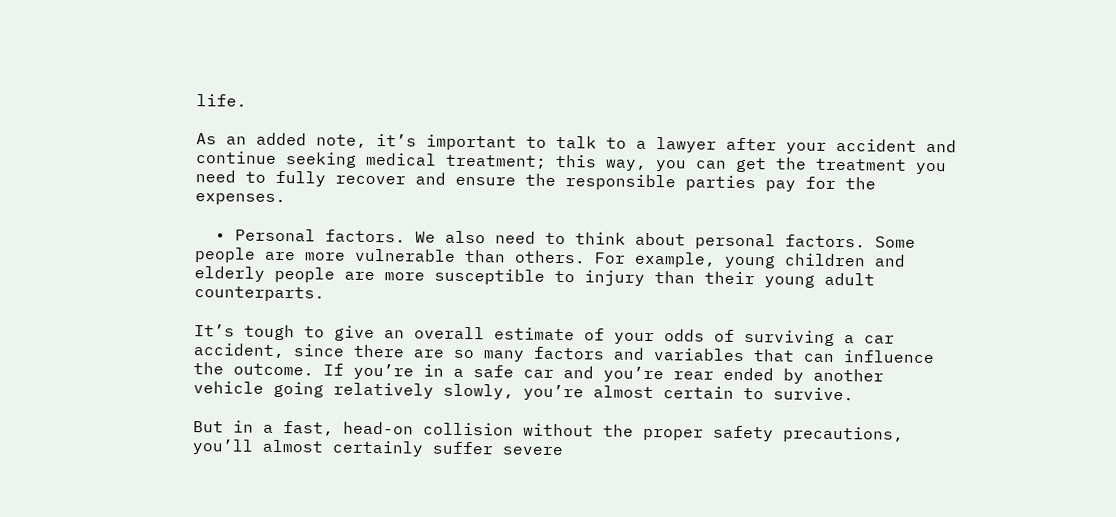life.

As an added note, it’s important to talk to a lawyer after your accident and continue seeking medical treatment; this way, you can get the treatment you need to fully recover and ensure the responsible parties pay for the expenses.

  • Personal factors. We also need to think about personal factors. Some people are more vulnerable than others. For example, young children and elderly people are more susceptible to injury than their young adult counterparts.

It’s tough to give an overall estimate of your odds of surviving a car accident, since there are so many factors and variables that can influence the outcome. If you’re in a safe car and you’re rear ended by another vehicle going relatively slowly, you’re almost certain to survive.

But in a fast, head-on collision without the proper safety precautions, you’ll almost certainly suffer severe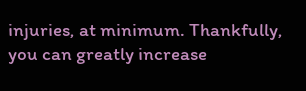injuries, at minimum. Thankfully, you can greatly increase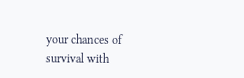your chances of survival with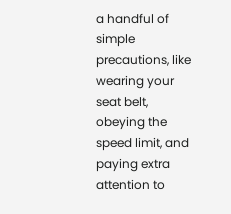a handful of simple precautions, like wearing your seat belt, obeying the speed limit, and paying extra attention to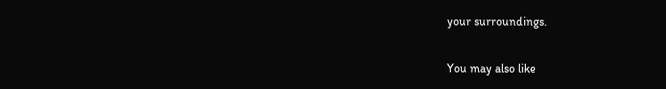your surroundings.

You may also like